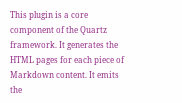This plugin is a core component of the Quartz framework. It generates the HTML pages for each piece of Markdown content. It emits the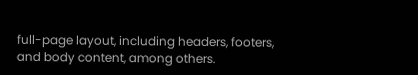full-page layout, including headers, footers, and body content, among others.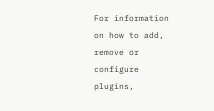For information on how to add, remove or configure plugins,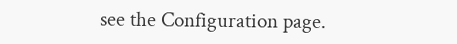see the Configuration page.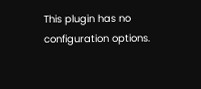This plugin has no configuration options.